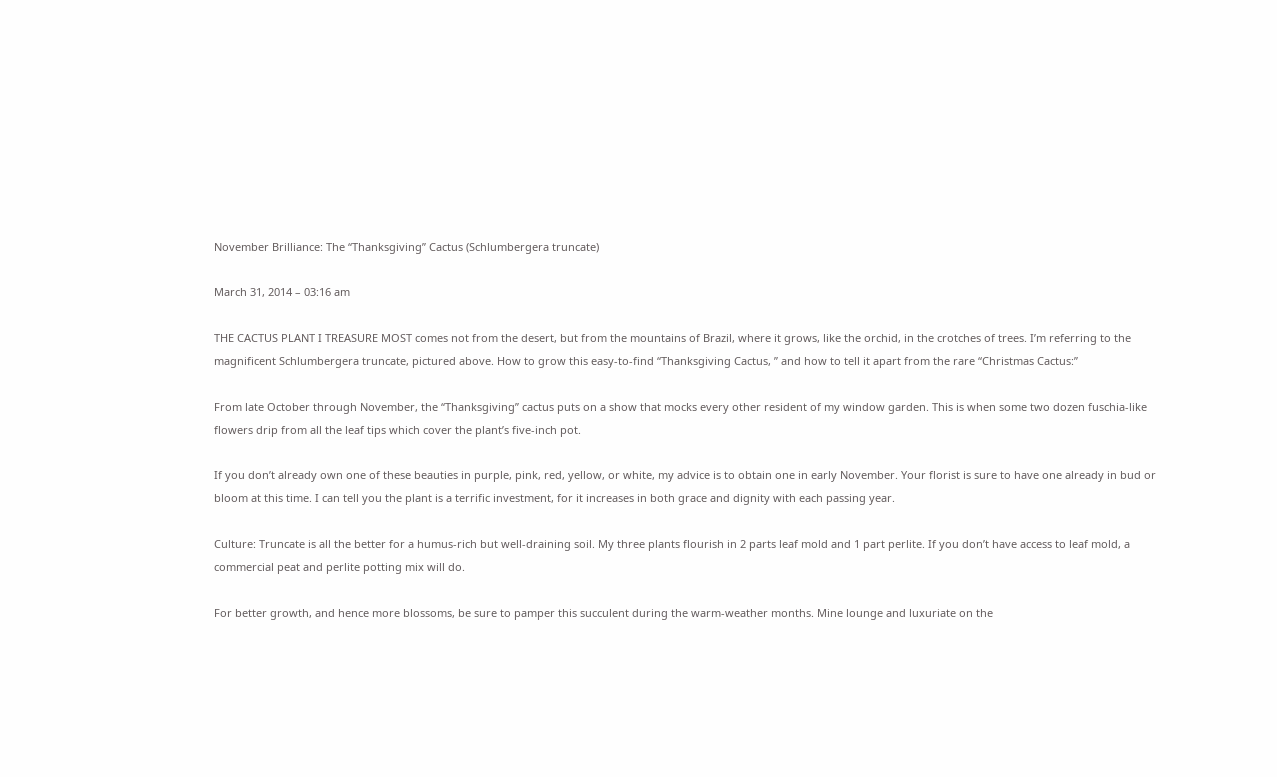November Brilliance: The “Thanksgiving” Cactus (Schlumbergera truncate)

March 31, 2014 – 03:16 am

THE CACTUS PLANT I TREASURE MOST comes not from the desert, but from the mountains of Brazil, where it grows, like the orchid, in the crotches of trees. I’m referring to the magnificent Schlumbergera truncate, pictured above. How to grow this easy-to-find “Thanksgiving Cactus, ” and how to tell it apart from the rare “Christmas Cactus:”

From late October through November, the “Thanksgiving” cactus puts on a show that mocks every other resident of my window garden. This is when some two dozen fuschia-like flowers drip from all the leaf tips which cover the plant’s five-inch pot.

If you don’t already own one of these beauties in purple, pink, red, yellow, or white, my advice is to obtain one in early November. Your florist is sure to have one already in bud or bloom at this time. I can tell you the plant is a terrific investment, for it increases in both grace and dignity with each passing year.

Culture: Truncate is all the better for a humus-rich but well-draining soil. My three plants flourish in 2 parts leaf mold and 1 part perlite. If you don’t have access to leaf mold, a commercial peat and perlite potting mix will do.

For better growth, and hence more blossoms, be sure to pamper this succulent during the warm-weather months. Mine lounge and luxuriate on the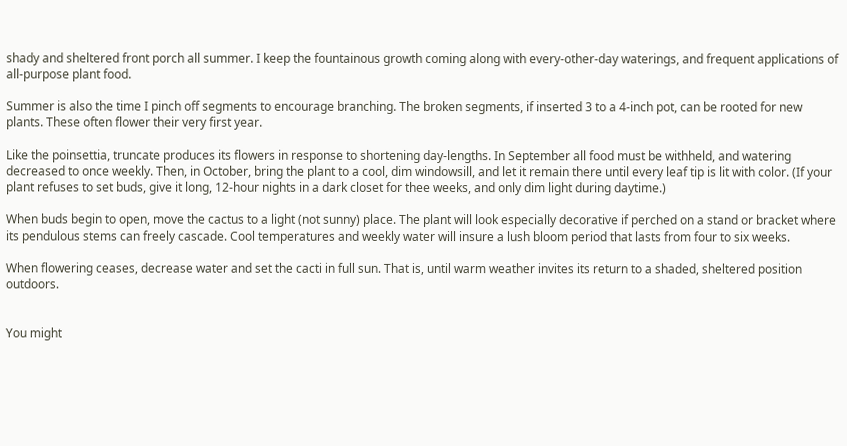shady and sheltered front porch all summer. I keep the fountainous growth coming along with every-other-day waterings, and frequent applications of all-purpose plant food.

Summer is also the time I pinch off segments to encourage branching. The broken segments, if inserted 3 to a 4-inch pot, can be rooted for new plants. These often flower their very first year.

Like the poinsettia, truncate produces its flowers in response to shortening day-lengths. In September all food must be withheld, and watering decreased to once weekly. Then, in October, bring the plant to a cool, dim windowsill, and let it remain there until every leaf tip is lit with color. (If your plant refuses to set buds, give it long, 12-hour nights in a dark closet for thee weeks, and only dim light during daytime.)

When buds begin to open, move the cactus to a light (not sunny) place. The plant will look especially decorative if perched on a stand or bracket where its pendulous stems can freely cascade. Cool temperatures and weekly water will insure a lush bloom period that lasts from four to six weeks.

When flowering ceases, decrease water and set the cacti in full sun. That is, until warm weather invites its return to a shaded, sheltered position outdoors.


You might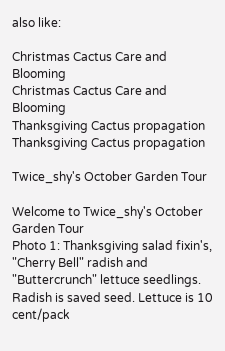also like:

Christmas Cactus Care and Blooming
Christmas Cactus Care and Blooming
Thanksgiving Cactus propagation
Thanksgiving Cactus propagation

Twice_shy's October Garden Tour

Welcome to Twice_shy's October Garden Tour
Photo 1: Thanksgiving salad fixin's, "Cherry Bell" radish and "Buttercrunch" lettuce seedlings. Radish is saved seed. Lettuce is 10 cent/pack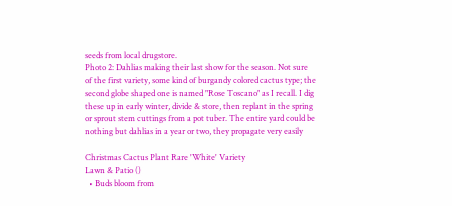seeds from local drugstore.
Photo 2: Dahlias making their last show for the season. Not sure of the first variety, some kind of burgandy colored cactus type; the second globe shaped one is named "Rose Toscano" as I recall. I dig these up in early winter, divide & store, then replant in the spring or sprout stem cuttings from a pot tuber. The entire yard could be nothing but dahlias in a year or two, they propagate very easily

Christmas Cactus Plant Rare 'White' Variety
Lawn & Patio ()
  • Buds bloom from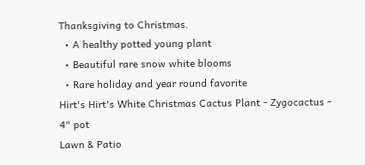Thanksgiving to Christmas.
  • A healthy potted young plant
  • Beautiful rare snow white blooms
  • Rare holiday and year round favorite
Hirt's Hirt's White Christmas Cactus Plant - Zygocactus - 4" pot
Lawn & Patio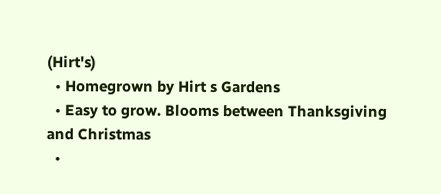(Hirt's)
  • Homegrown by Hirt s Gardens
  • Easy to grow. Blooms between Thanksgiving and Christmas
  •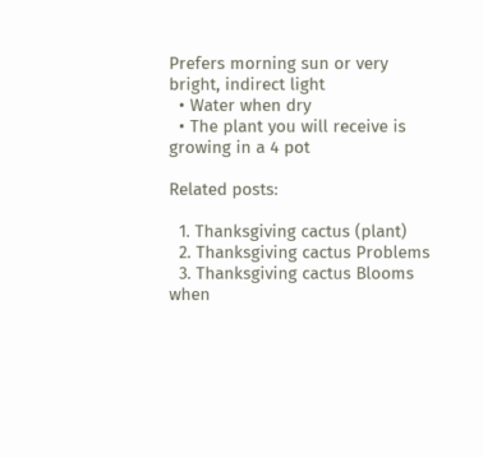Prefers morning sun or very bright, indirect light
  • Water when dry
  • The plant you will receive is growing in a 4 pot

Related posts:

  1. Thanksgiving cactus (plant)
  2. Thanksgiving cactus Problems
  3. Thanksgiving cactus Blooms when